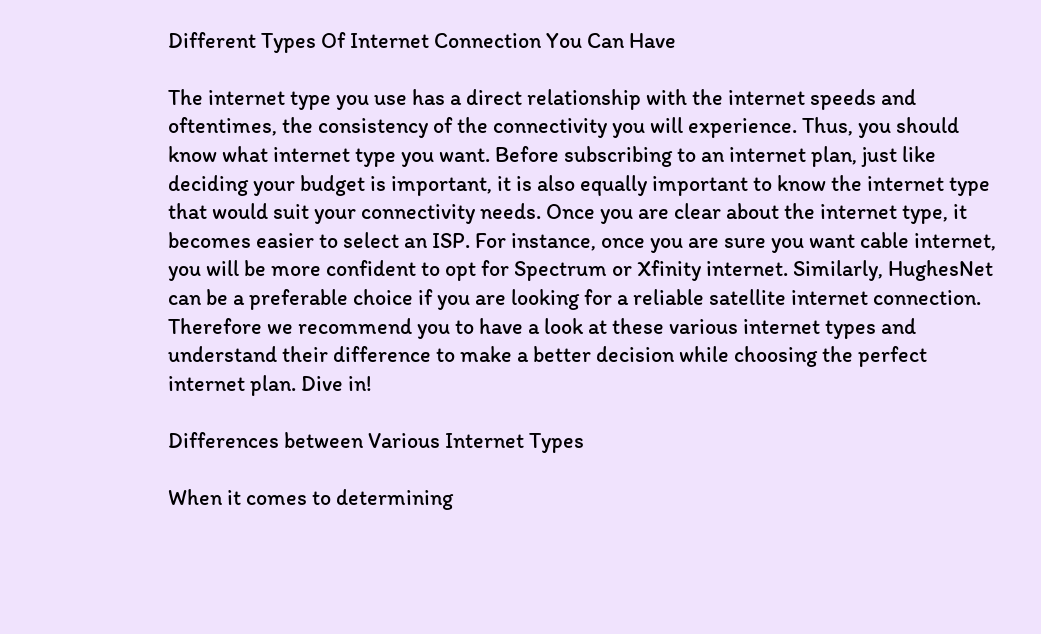Different Types Of Internet Connection You Can Have

The internet type you use has a direct relationship with the internet speeds and oftentimes, the consistency of the connectivity you will experience. Thus, you should know what internet type you want. Before subscribing to an internet plan, just like deciding your budget is important, it is also equally important to know the internet type that would suit your connectivity needs. Once you are clear about the internet type, it becomes easier to select an ISP. For instance, once you are sure you want cable internet, you will be more confident to opt for Spectrum or Xfinity internet. Similarly, HughesNet can be a preferable choice if you are looking for a reliable satellite internet connection. Therefore we recommend you to have a look at these various internet types and understand their difference to make a better decision while choosing the perfect internet plan. Dive in!

Differences between Various Internet Types

When it comes to determining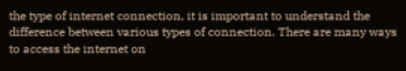the type of internet connection, it is important to understand the difference between various types of connection. There are many ways to access the internet on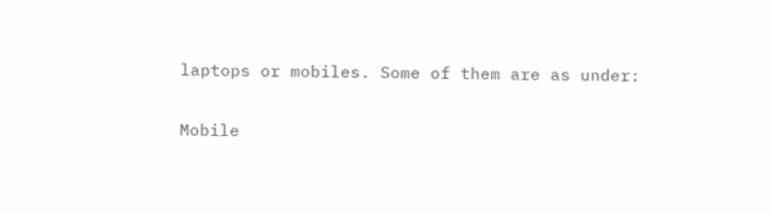laptops or mobiles. Some of them are as under:

Mobile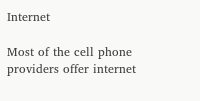Internet

Most of the cell phone providers offer internet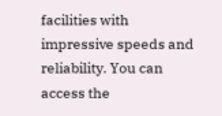facilities with impressive speeds and reliability. You can access the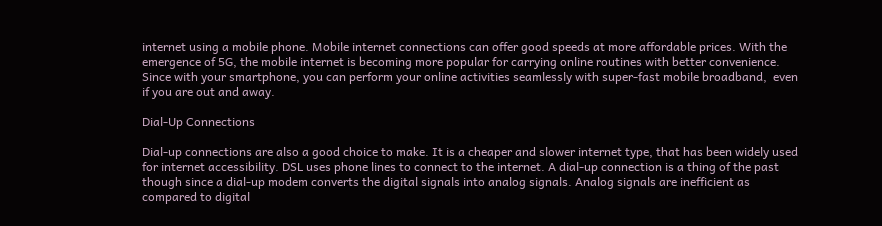internet using a mobile phone. Mobile internet connections can offer good speeds at more affordable prices. With the emergence of 5G, the mobile internet is becoming more popular for carrying online routines with better convenience. Since with your smartphone, you can perform your online activities seamlessly with super-fast mobile broadband,  even if you are out and away.

Dial-Up Connections

Dial-up connections are also a good choice to make. It is a cheaper and slower internet type, that has been widely used for internet accessibility. DSL uses phone lines to connect to the internet. A dial-up connection is a thing of the past though since a dial-up modem converts the digital signals into analog signals. Analog signals are inefficient as compared to digital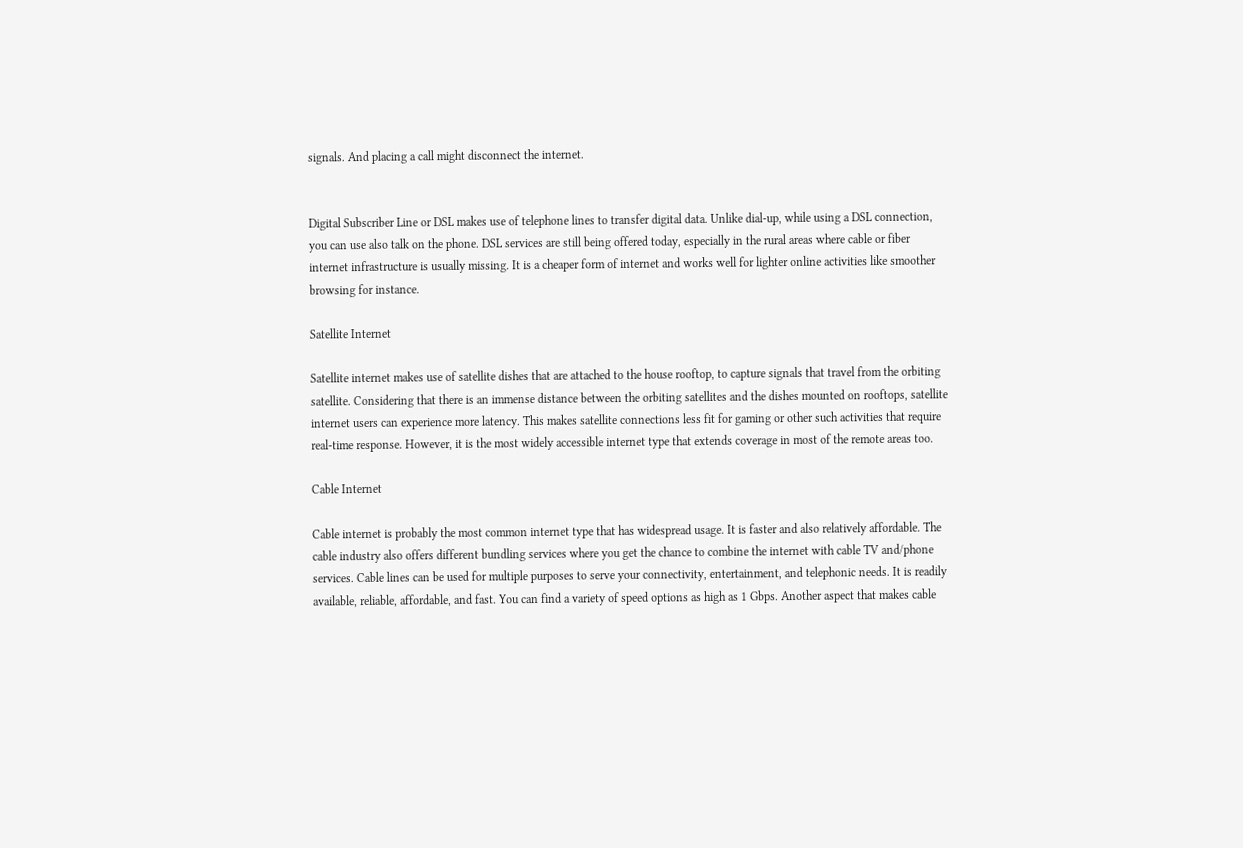signals. And placing a call might disconnect the internet.


Digital Subscriber Line or DSL makes use of telephone lines to transfer digital data. Unlike dial-up, while using a DSL connection, you can use also talk on the phone. DSL services are still being offered today, especially in the rural areas where cable or fiber internet infrastructure is usually missing. It is a cheaper form of internet and works well for lighter online activities like smoother browsing for instance.

Satellite Internet

Satellite internet makes use of satellite dishes that are attached to the house rooftop, to capture signals that travel from the orbiting satellite. Considering that there is an immense distance between the orbiting satellites and the dishes mounted on rooftops, satellite internet users can experience more latency. This makes satellite connections less fit for gaming or other such activities that require real-time response. However, it is the most widely accessible internet type that extends coverage in most of the remote areas too.

Cable Internet

Cable internet is probably the most common internet type that has widespread usage. It is faster and also relatively affordable. The cable industry also offers different bundling services where you get the chance to combine the internet with cable TV and/phone services. Cable lines can be used for multiple purposes to serve your connectivity, entertainment, and telephonic needs. It is readily available, reliable, affordable, and fast. You can find a variety of speed options as high as 1 Gbps. Another aspect that makes cable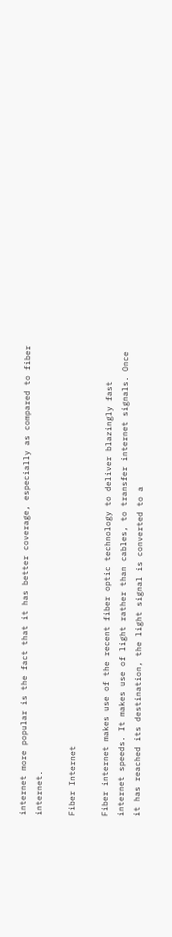internet more popular is the fact that it has better coverage, especially as compared to fiber internet.

Fiber Internet

Fiber internet makes use of the recent fiber optic technology to deliver blazingly fast internet speeds. It makes use of light rather than cables, to transfer internet signals. Once it has reached its destination, the light signal is converted to a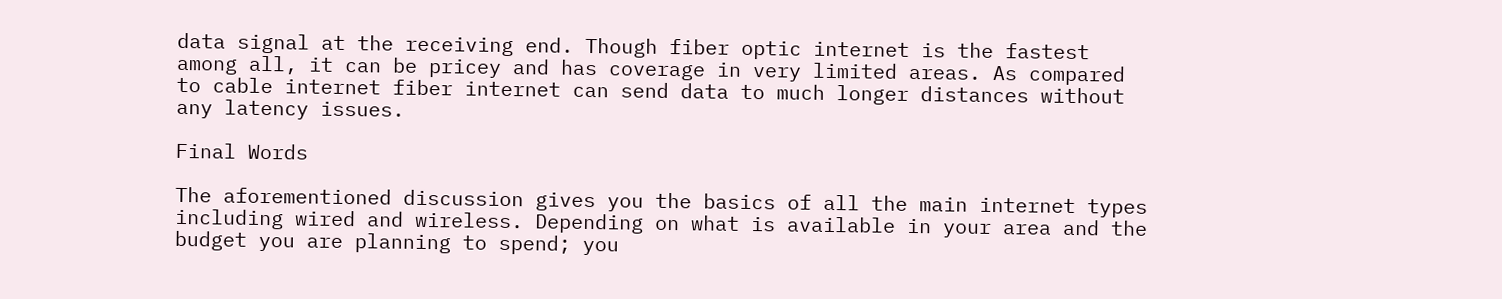data signal at the receiving end. Though fiber optic internet is the fastest among all, it can be pricey and has coverage in very limited areas. As compared to cable internet fiber internet can send data to much longer distances without any latency issues.

Final Words

The aforementioned discussion gives you the basics of all the main internet types including wired and wireless. Depending on what is available in your area and the budget you are planning to spend; you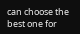can choose the best one for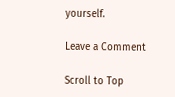yourself.

Leave a Comment

Scroll to Top